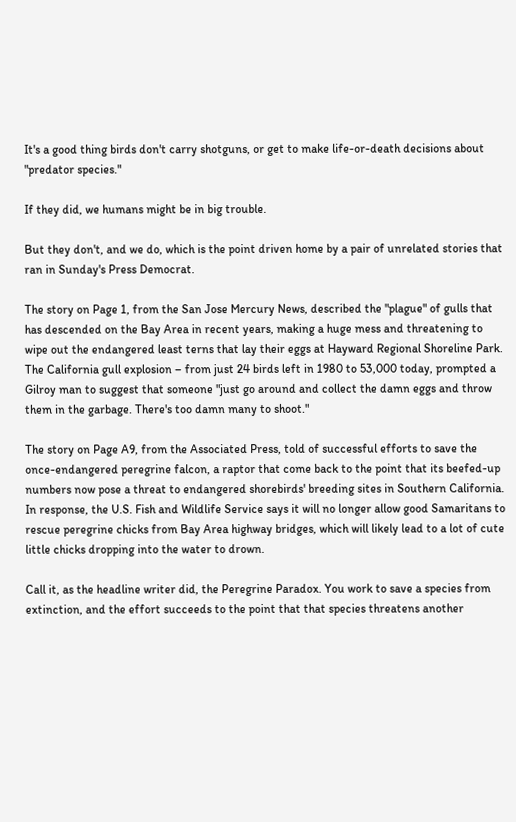It's a good thing birds don't carry shotguns, or get to make life-or-death decisions about "predator species."

If they did, we humans might be in big trouble.

But they don't, and we do, which is the point driven home by a pair of unrelated stories that ran in Sunday's Press Democrat.

The story on Page 1, from the San Jose Mercury News, described the "plague" of gulls that has descended on the Bay Area in recent years, making a huge mess and threatening to wipe out the endangered least terns that lay their eggs at Hayward Regional Shoreline Park. The California gull explosion – from just 24 birds left in 1980 to 53,000 today, prompted a Gilroy man to suggest that someone "just go around and collect the damn eggs and throw them in the garbage. There's too damn many to shoot."

The story on Page A9, from the Associated Press, told of successful efforts to save the once-endangered peregrine falcon, a raptor that come back to the point that its beefed-up numbers now pose a threat to endangered shorebirds' breeding sites in Southern California. In response, the U.S. Fish and Wildlife Service says it will no longer allow good Samaritans to rescue peregrine chicks from Bay Area highway bridges, which will likely lead to a lot of cute little chicks dropping into the water to drown.

Call it, as the headline writer did, the Peregrine Paradox. You work to save a species from extinction, and the effort succeeds to the point that that species threatens another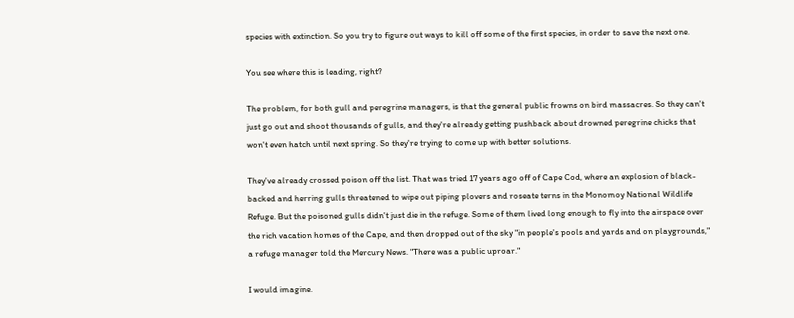species with extinction. So you try to figure out ways to kill off some of the first species, in order to save the next one.

You see where this is leading, right?

The problem, for both gull and peregrine managers, is that the general public frowns on bird massacres. So they can't just go out and shoot thousands of gulls, and they're already getting pushback about drowned peregrine chicks that won't even hatch until next spring. So they're trying to come up with better solutions.

They've already crossed poison off the list. That was tried 17 years ago off of Cape Cod, where an explosion of black-backed and herring gulls threatened to wipe out piping plovers and roseate terns in the Monomoy National Wildlife Refuge. But the poisoned gulls didn't just die in the refuge. Some of them lived long enough to fly into the airspace over the rich vacation homes of the Cape, and then dropped out of the sky "in people's pools and yards and on playgrounds," a refuge manager told the Mercury News. "There was a public uproar."

I would imagine.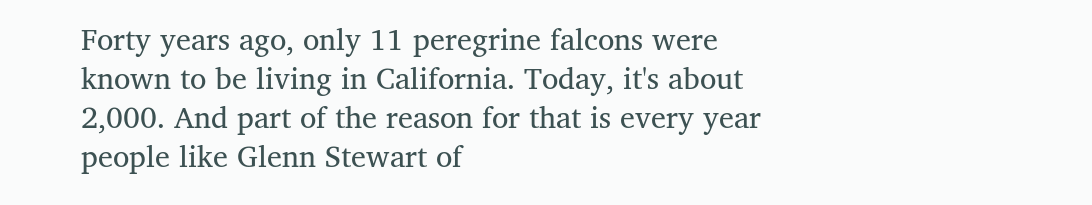Forty years ago, only 11 peregrine falcons were known to be living in California. Today, it's about 2,000. And part of the reason for that is every year people like Glenn Stewart of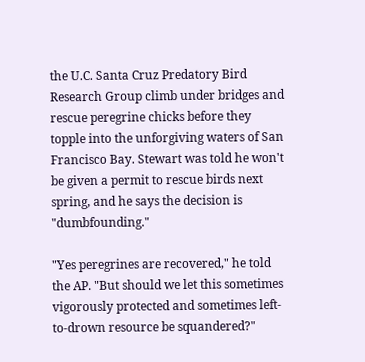the U.C. Santa Cruz Predatory Bird Research Group climb under bridges and rescue peregrine chicks before they topple into the unforgiving waters of San Francisco Bay. Stewart was told he won't be given a permit to rescue birds next spring, and he says the decision is "dumbfounding."

"Yes peregrines are recovered," he told the AP. "But should we let this sometimes vigorously protected and sometimes left-to-drown resource be squandered?"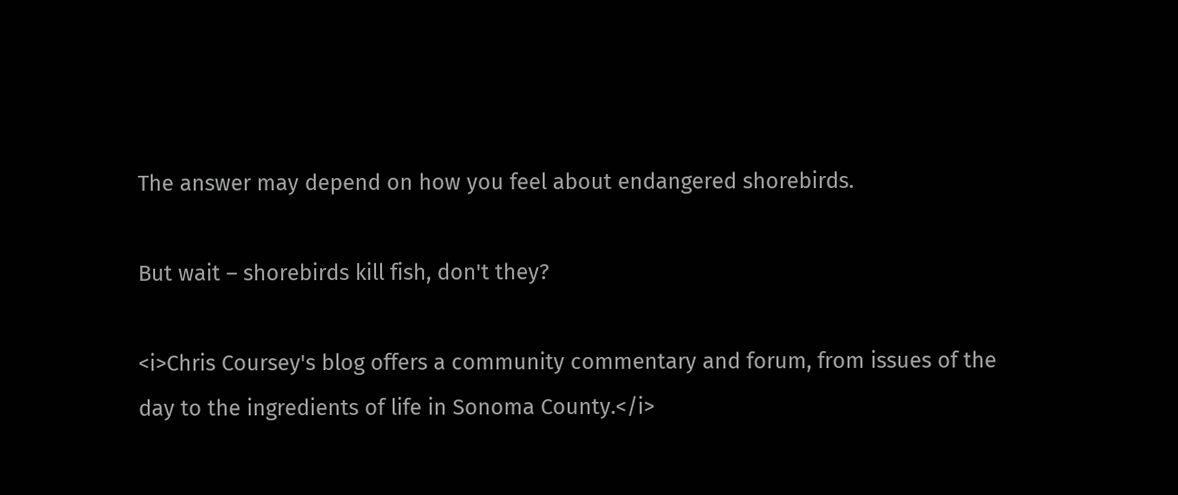The answer may depend on how you feel about endangered shorebirds.

But wait – shorebirds kill fish, don't they?

<i>Chris Coursey's blog offers a community commentary and forum, from issues of the day to the ingredients of life in Sonoma County.</i>